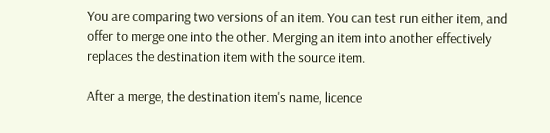You are comparing two versions of an item. You can test run either item, and offer to merge one into the other. Merging an item into another effectively replaces the destination item with the source item.

After a merge, the destination item's name, licence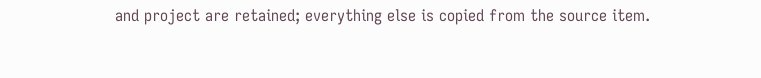and project are retained; everything else is copied from the source item.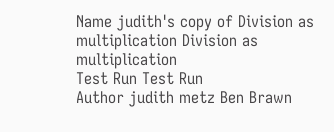Name judith's copy of Division as multiplication Division as multiplication
Test Run Test Run
Author judith metz Ben Brawn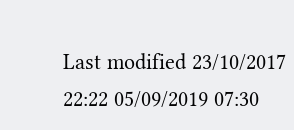Last modified 23/10/2017 22:22 05/09/2019 07:30